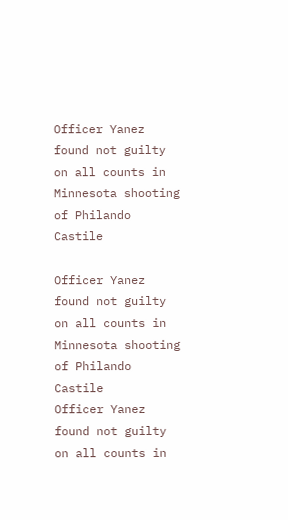Officer Yanez found not guilty on all counts in Minnesota shooting of Philando Castile

Officer Yanez found not guilty on all counts in Minnesota shooting of Philando Castile
Officer Yanez found not guilty on all counts in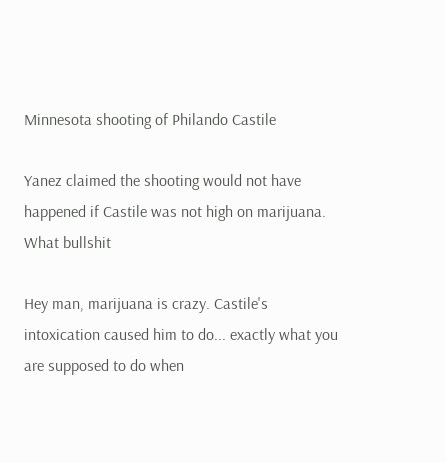Minnesota shooting of Philando Castile

Yanez claimed the shooting would not have happened if Castile was not high on marijuana. What bullshit

Hey man, marijuana is crazy. Castile's intoxication caused him to do... exactly what you are supposed to do when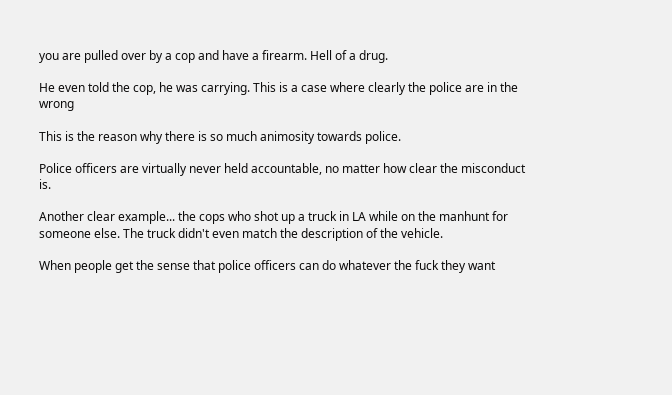you are pulled over by a cop and have a firearm. Hell of a drug.

He even told the cop, he was carrying. This is a case where clearly the police are in the wrong

This is the reason why there is so much animosity towards police.

Police officers are virtually never held accountable, no matter how clear the misconduct is.

Another clear example... the cops who shot up a truck in LA while on the manhunt for someone else. The truck didn't even match the description of the vehicle.

When people get the sense that police officers can do whatever the fuck they want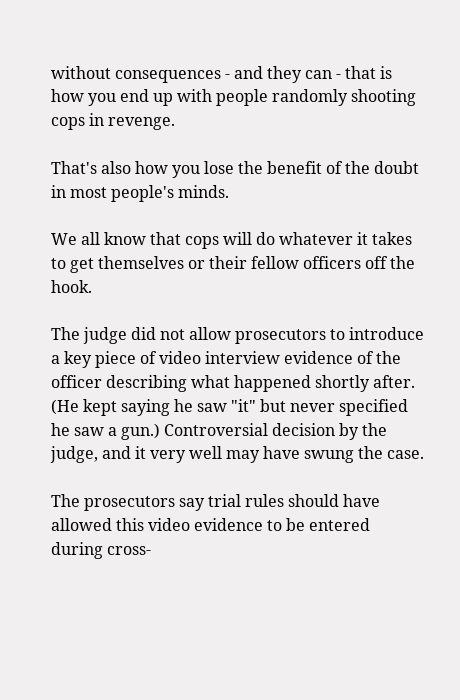without consequences - and they can - that is how you end up with people randomly shooting cops in revenge.

That's also how you lose the benefit of the doubt in most people's minds.

We all know that cops will do whatever it takes to get themselves or their fellow officers off the hook.

The judge did not allow prosecutors to introduce a key piece of video interview evidence of the officer describing what happened shortly after. (He kept saying he saw "it" but never specified he saw a gun.) Controversial decision by the judge, and it very well may have swung the case.

The prosecutors say trial rules should have allowed this video evidence to be entered during cross-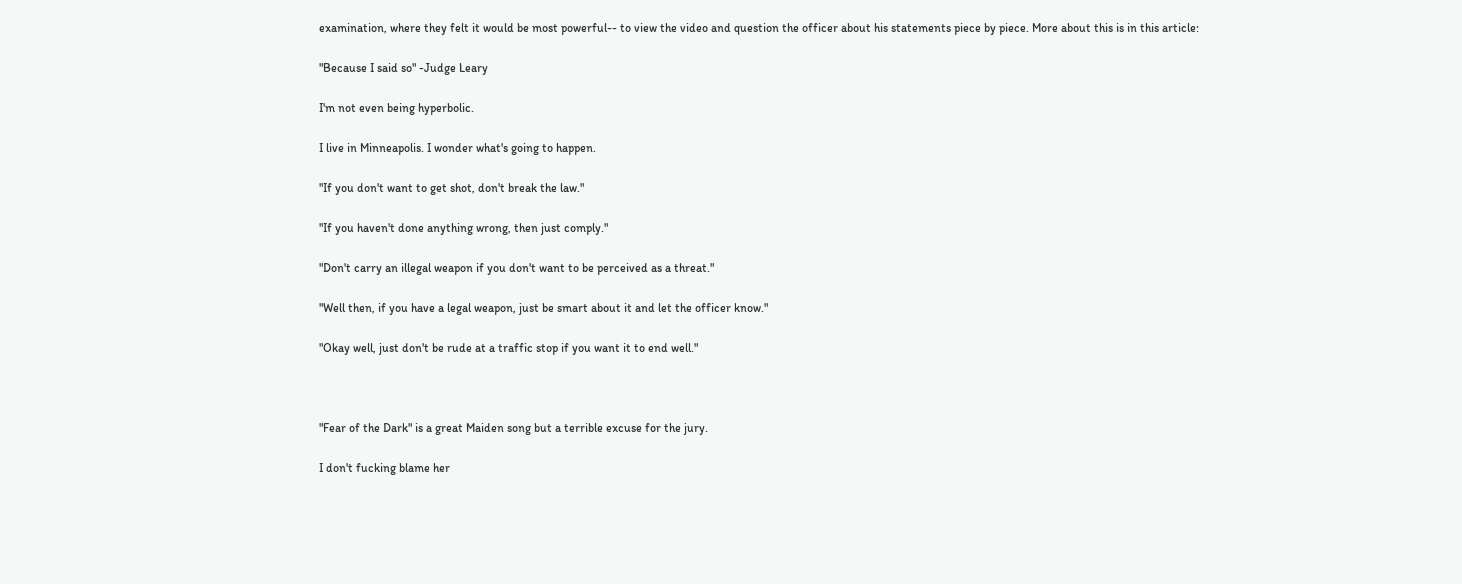examination, where they felt it would be most powerful-- to view the video and question the officer about his statements piece by piece. More about this is in this article:

"Because I said so" -Judge Leary

I'm not even being hyperbolic.

I live in Minneapolis. I wonder what's going to happen.

"If you don't want to get shot, don't break the law."

"If you haven't done anything wrong, then just comply."

"Don't carry an illegal weapon if you don't want to be perceived as a threat."

"Well then, if you have a legal weapon, just be smart about it and let the officer know."

"Okay well, just don't be rude at a traffic stop if you want it to end well."



"Fear of the Dark" is a great Maiden song but a terrible excuse for the jury.

I don't fucking blame her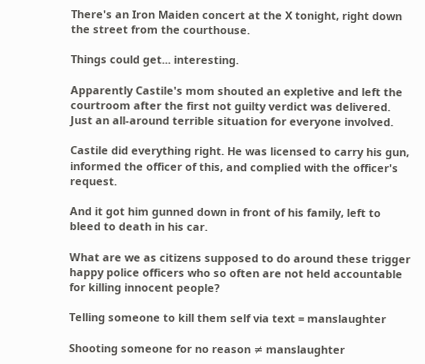There's an Iron Maiden concert at the X tonight, right down the street from the courthouse.

Things could get... interesting.

Apparently Castile's mom shouted an expletive and left the courtroom after the first not guilty verdict was delivered. Just an all-around terrible situation for everyone involved.

Castile did everything right. He was licensed to carry his gun, informed the officer of this, and complied with the officer's request.

And it got him gunned down in front of his family, left to bleed to death in his car.

What are we as citizens supposed to do around these trigger happy police officers who so often are not held accountable for killing innocent people?

Telling someone to kill them self via text = manslaughter

Shooting someone for no reason ≠ manslaughter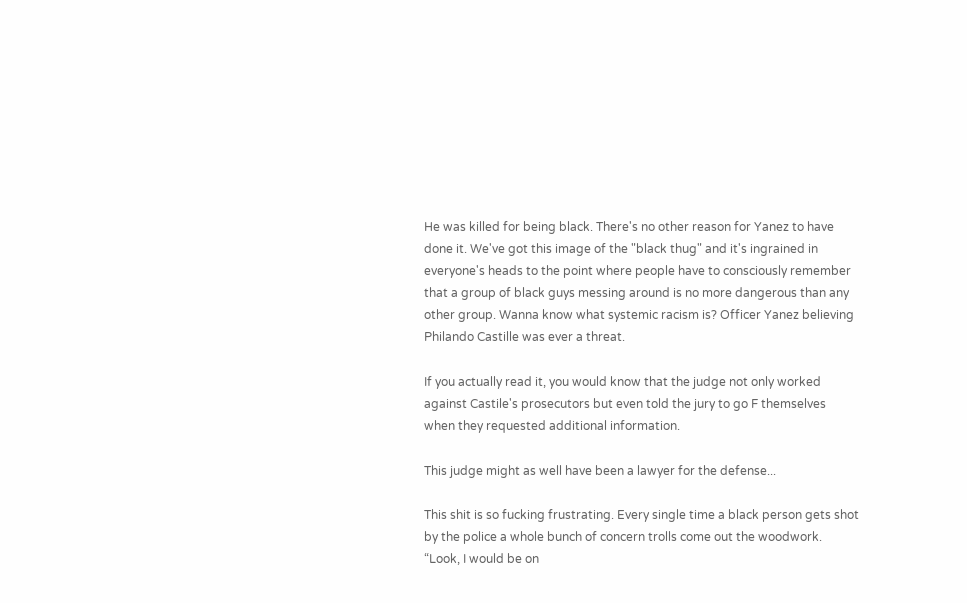He was killed for being black. There's no other reason for Yanez to have done it. We've got this image of the "black thug" and it's ingrained in everyone's heads to the point where people have to consciously remember that a group of black guys messing around is no more dangerous than any other group. Wanna know what systemic racism is? Officer Yanez believing Philando Castille was ever a threat.

If you actually read it, you would know that the judge not only worked against Castile's prosecutors but even told the jury to go F themselves when they requested additional information.

This judge might as well have been a lawyer for the defense...

This shit is so fucking frustrating. Every single time a black person gets shot by the police a whole bunch of concern trolls come out the woodwork. “Look, I would be on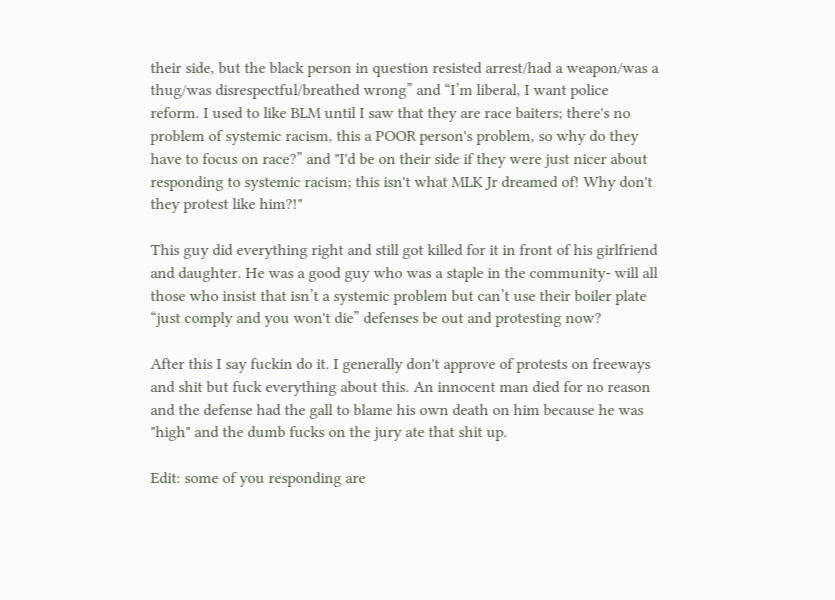their side, but the black person in question resisted arrest/had a weapon/was a thug/was disrespectful/breathed wrong” and “I’m liberal, I want police reform. I used to like BLM until I saw that they are race baiters; there's no problem of systemic racism, this a POOR person's problem, so why do they have to focus on race?” and "I'd be on their side if they were just nicer about responding to systemic racism; this isn't what MLK Jr dreamed of! Why don't they protest like him?!"

This guy did everything right and still got killed for it in front of his girlfriend and daughter. He was a good guy who was a staple in the community- will all those who insist that isn’t a systemic problem but can’t use their boiler plate “just comply and you won't die” defenses be out and protesting now?

After this I say fuckin do it. I generally don't approve of protests on freeways and shit but fuck everything about this. An innocent man died for no reason and the defense had the gall to blame his own death on him because he was "high" and the dumb fucks on the jury ate that shit up.

Edit: some of you responding are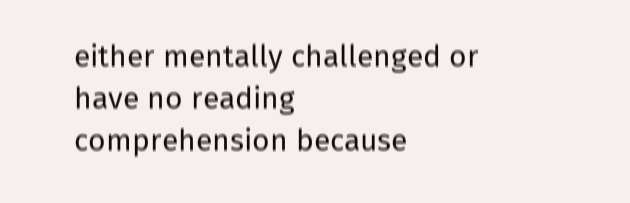either mentally challenged or have no reading comprehension because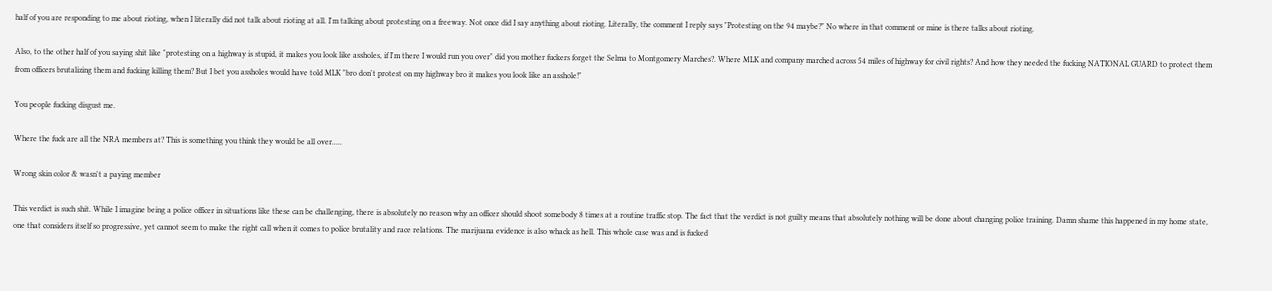half of you are responding to me about rioting, when I literally did not talk about rioting at all. I'm talking about protesting on a freeway. Not once did I say anything about rioting. Literally, the comment I reply says "Protesting on the 94 maybe?" No where in that comment or mine is there talks about rioting.

Also, to the other half of you saying shit like "protesting on a highway is stupid, it makes you look like assholes, if I'm there I would run you over" did you mother fuckers forget the Selma to Montgomery Marches?. Where MLK and company marched across 54 miles of highway for civil rights? And how they needed the fucking NATIONAL GUARD to protect them from officers brutalizing them and fucking killing them? But I bet you assholes would have told MLK "bro don't protest on my highway bro it makes you look like an asshole!"

You people fucking disgust me.

Where the fuck are all the NRA members at? This is something you think they would be all over.....

Wrong skin color & wasn't a paying member

This verdict is such shit. While I imagine being a police officer in situations like these can be challenging, there is absolutely no reason why an officer should shoot somebody 8 times at a routine traffic stop. The fact that the verdict is not guilty means that absolutely nothing will be done about changing police training. Damn shame this happened in my home state, one that considers itself so progressive, yet cannot seem to make the right call when it comes to police brutality and race relations. The marijuana evidence is also whack as hell. This whole case was and is fucked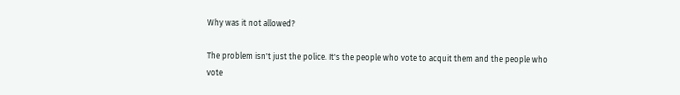Why was it not allowed?

The problem isn't just the police. It's the people who vote to acquit them and the people who vote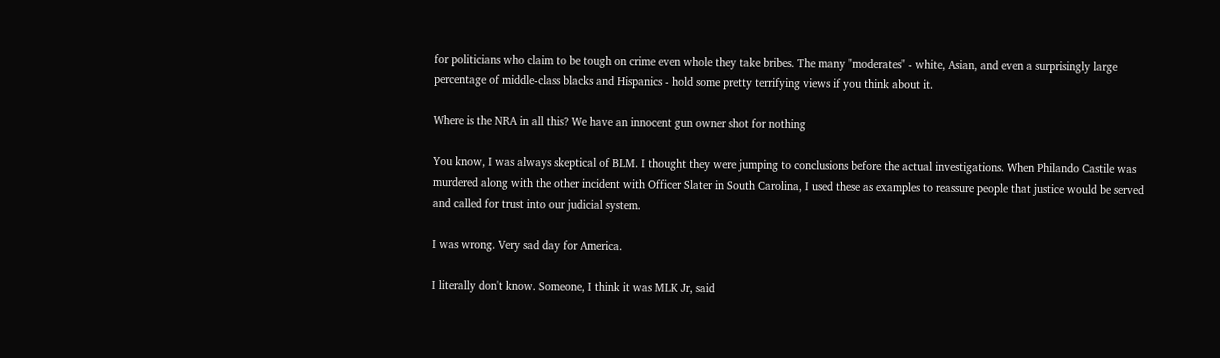for politicians who claim to be tough on crime even whole they take bribes. The many "moderates" - white, Asian, and even a surprisingly large percentage of middle-class blacks and Hispanics - hold some pretty terrifying views if you think about it.

Where is the NRA in all this? We have an innocent gun owner shot for nothing

You know, I was always skeptical of BLM. I thought they were jumping to conclusions before the actual investigations. When Philando Castile was murdered along with the other incident with Officer Slater in South Carolina, I used these as examples to reassure people that justice would be served and called for trust into our judicial system.

I was wrong. Very sad day for America.

I literally don't know. Someone, I think it was MLK Jr, said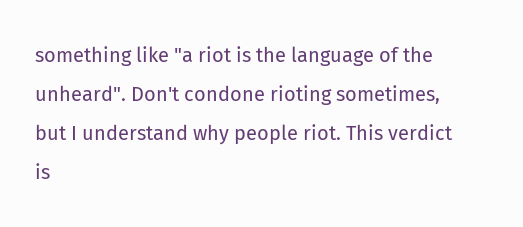something like "a riot is the language of the unheard". Don't condone rioting sometimes, but I understand why people riot. This verdict is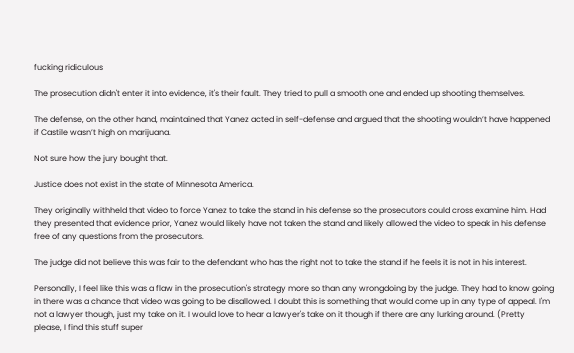fucking ridiculous

The prosecution didn't enter it into evidence, it's their fault. They tried to pull a smooth one and ended up shooting themselves.

The defense, on the other hand, maintained that Yanez acted in self-defense and argued that the shooting wouldn’t have happened if Castile wasn’t high on marijuana.

Not sure how the jury bought that.

Justice does not exist in the state of Minnesota America.

They originally withheld that video to force Yanez to take the stand in his defense so the prosecutors could cross examine him. Had they presented that evidence prior, Yanez would likely have not taken the stand and likely allowed the video to speak in his defense free of any questions from the prosecutors.

The judge did not believe this was fair to the defendant who has the right not to take the stand if he feels it is not in his interest.

Personally, I feel like this was a flaw in the prosecution's strategy more so than any wrongdoing by the judge. They had to know going in there was a chance that video was going to be disallowed. I doubt this is something that would come up in any type of appeal. I'm not a lawyer though, just my take on it. I would love to hear a lawyer's take on it though if there are any lurking around. (Pretty please, I find this stuff super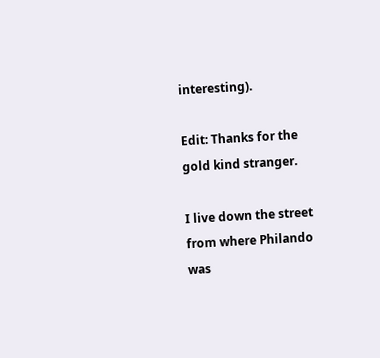interesting).

Edit: Thanks for the gold kind stranger.

I live down the street from where Philando was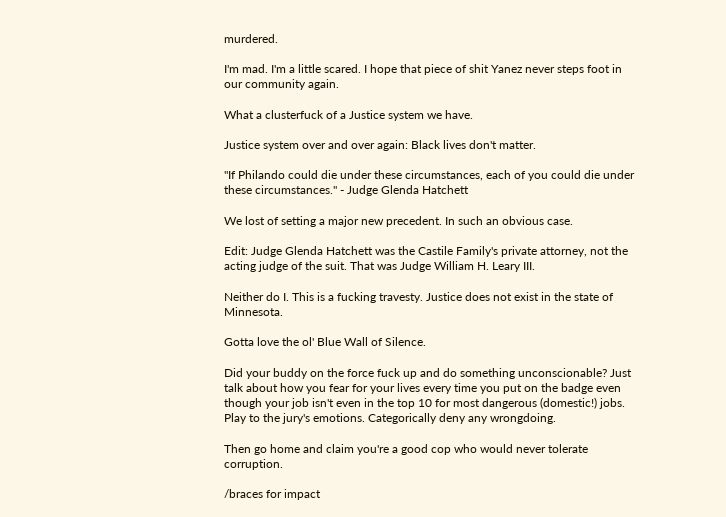murdered.

I'm mad. I'm a little scared. I hope that piece of shit Yanez never steps foot in our community again.

What a clusterfuck of a Justice system we have.

Justice system over and over again: Black lives don't matter.

"If Philando could die under these circumstances, each of you could die under these circumstances." - Judge Glenda Hatchett

We lost of setting a major new precedent. In such an obvious case.

Edit: Judge Glenda Hatchett was the Castile Family's private attorney, not the acting judge of the suit. That was Judge William H. Leary III.

Neither do I. This is a fucking travesty. Justice does not exist in the state of Minnesota.

Gotta love the ol' Blue Wall of Silence.

Did your buddy on the force fuck up and do something unconscionable? Just talk about how you fear for your lives every time you put on the badge even though your job isn't even in the top 10 for most dangerous (domestic!) jobs. Play to the jury's emotions. Categorically deny any wrongdoing.

Then go home and claim you're a good cop who would never tolerate corruption.

/braces for impact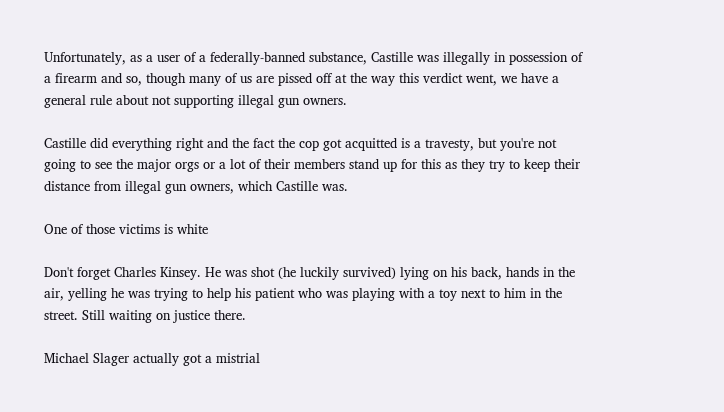Unfortunately, as a user of a federally-banned substance, Castille was illegally in possession of a firearm and so, though many of us are pissed off at the way this verdict went, we have a general rule about not supporting illegal gun owners.

Castille did everything right and the fact the cop got acquitted is a travesty, but you're not going to see the major orgs or a lot of their members stand up for this as they try to keep their distance from illegal gun owners, which Castille was.

One of those victims is white

Don't forget Charles Kinsey. He was shot (he luckily survived) lying on his back, hands in the air, yelling he was trying to help his patient who was playing with a toy next to him in the street. Still waiting on justice there.

Michael Slager actually got a mistrial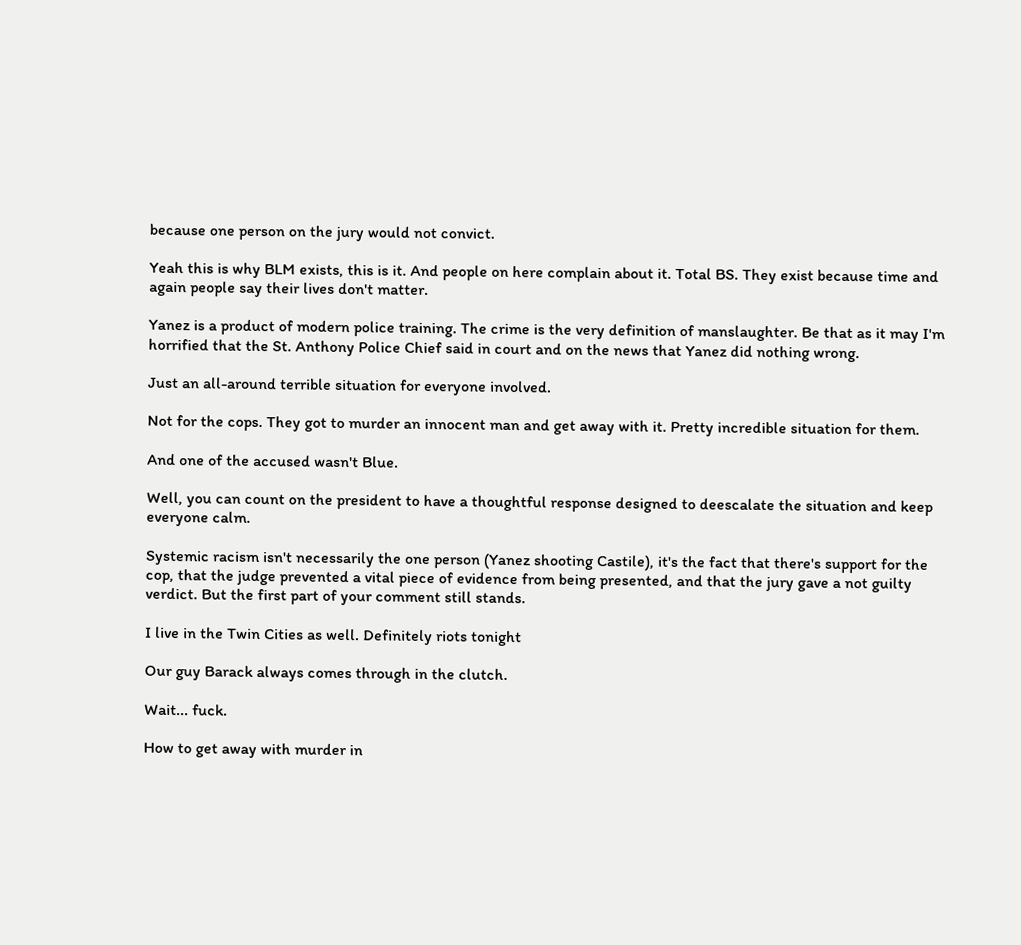because one person on the jury would not convict.

Yeah this is why BLM exists, this is it. And people on here complain about it. Total BS. They exist because time and again people say their lives don't matter.

Yanez is a product of modern police training. The crime is the very definition of manslaughter. Be that as it may I'm horrified that the St. Anthony Police Chief said in court and on the news that Yanez did nothing wrong.

Just an all-around terrible situation for everyone involved.

Not for the cops. They got to murder an innocent man and get away with it. Pretty incredible situation for them.

And one of the accused wasn't Blue.

Well, you can count on the president to have a thoughtful response designed to deescalate the situation and keep everyone calm.

Systemic racism isn't necessarily the one person (Yanez shooting Castile), it's the fact that there's support for the cop, that the judge prevented a vital piece of evidence from being presented, and that the jury gave a not guilty verdict. But the first part of your comment still stands.

I live in the Twin Cities as well. Definitely riots tonight

Our guy Barack always comes through in the clutch.

Wait... fuck.

How to get away with murder in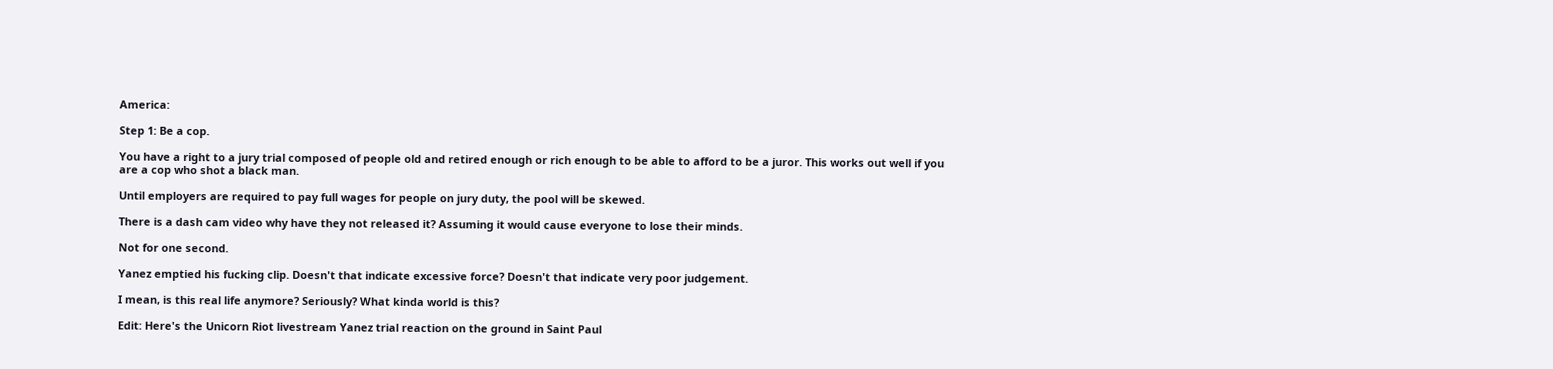America:

Step 1: Be a cop.

You have a right to a jury trial composed of people old and retired enough or rich enough to be able to afford to be a juror. This works out well if you are a cop who shot a black man.

Until employers are required to pay full wages for people on jury duty, the pool will be skewed.

There is a dash cam video why have they not released it? Assuming it would cause everyone to lose their minds.

Not for one second.

Yanez emptied his fucking clip. Doesn't that indicate excessive force? Doesn't that indicate very poor judgement.

I mean, is this real life anymore? Seriously? What kinda world is this?

Edit: Here's the Unicorn Riot livestream Yanez trial reaction on the ground in Saint Paul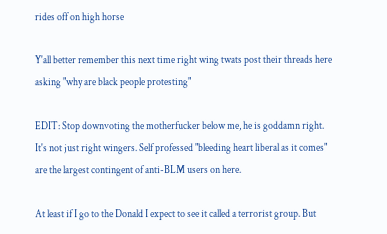rides off on high horse

Y'all better remember this next time right wing twats post their threads here asking "why are black people protesting"

EDIT: Stop downvoting the motherfucker below me, he is goddamn right. It's not just right wingers. Self professed "bleeding heart liberal as it comes" are the largest contingent of anti-BLM users on here.

At least if I go to the Donald I expect to see it called a terrorist group. But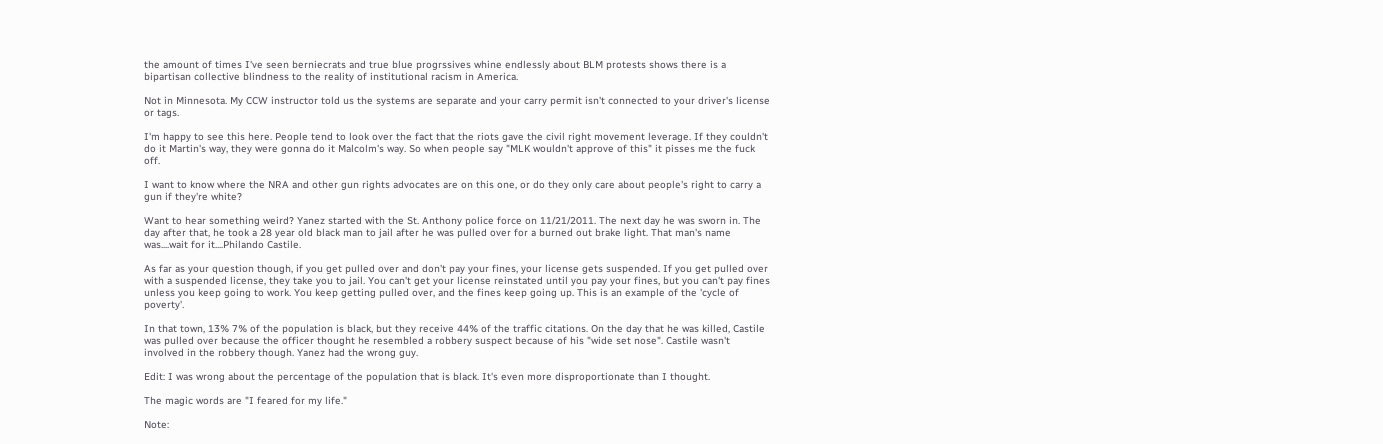the amount of times I've seen berniecrats and true blue progrssives whine endlessly about BLM protests shows there is a bipartisan collective blindness to the reality of institutional racism in America.

Not in Minnesota. My CCW instructor told us the systems are separate and your carry permit isn't connected to your driver's license or tags.

I'm happy to see this here. People tend to look over the fact that the riots gave the civil right movement leverage. If they couldn't do it Martin's way, they were gonna do it Malcolm's way. So when people say "MLK wouldn't approve of this" it pisses me the fuck off.

I want to know where the NRA and other gun rights advocates are on this one, or do they only care about people's right to carry a gun if they're white?

Want to hear something weird? Yanez started with the St. Anthony police force on 11/21/2011. The next day he was sworn in. The day after that, he took a 28 year old black man to jail after he was pulled over for a burned out brake light. That man's name was....wait for it....Philando Castile.

As far as your question though, if you get pulled over and don't pay your fines, your license gets suspended. If you get pulled over with a suspended license, they take you to jail. You can't get your license reinstated until you pay your fines, but you can't pay fines unless you keep going to work. You keep getting pulled over, and the fines keep going up. This is an example of the 'cycle of poverty'.

In that town, 13% 7% of the population is black, but they receive 44% of the traffic citations. On the day that he was killed, Castile was pulled over because the officer thought he resembled a robbery suspect because of his "wide set nose". Castile wasn't involved in the robbery though. Yanez had the wrong guy.

Edit: I was wrong about the percentage of the population that is black. It's even more disproportionate than I thought.

The magic words are "I feared for my life."

Note: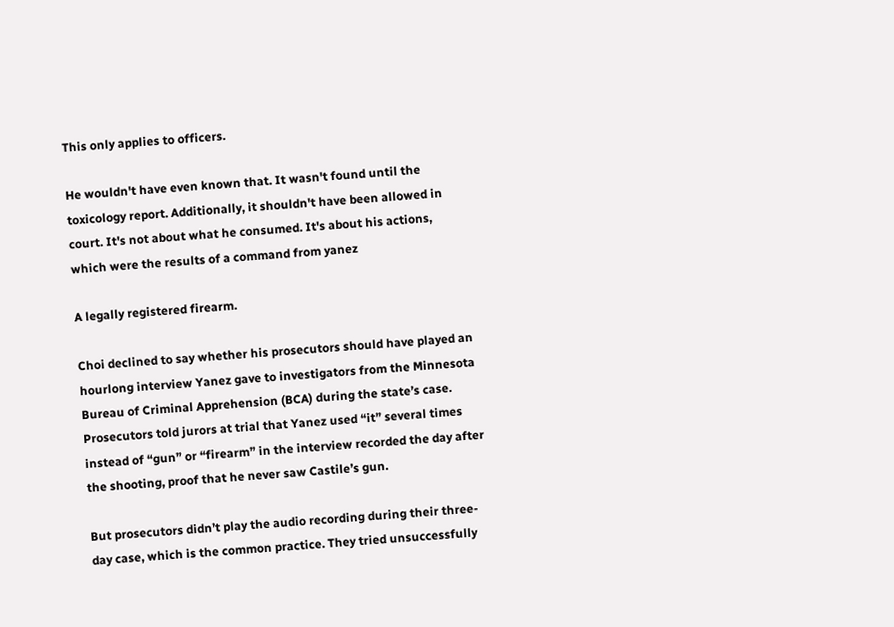This only applies to officers.

He wouldn't have even known that. It wasn't found until the toxicology report. Additionally, it shouldn't have been allowed in court. It's not about what he consumed. It's about his actions, which were the results of a command from yanez

A legally registered firearm.

Choi declined to say whether his prosecutors should have played an hourlong interview Yanez gave to investigators from the Minnesota Bureau of Criminal Apprehension (BCA) during the state’s case. Prosecutors told jurors at trial that Yanez used “it” several times instead of “gun” or “firearm” in the interview recorded the day after the shooting, proof that he never saw Castile’s gun.

But prosecutors didn’t play the audio recording during their three-day case, which is the common practice. They tried unsuccessfully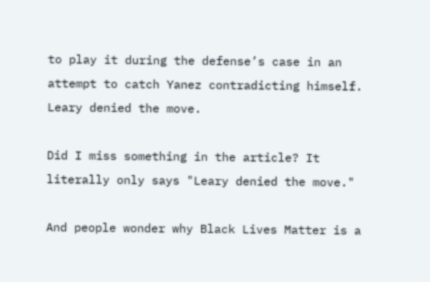to play it during the defense’s case in an attempt to catch Yanez contradicting himself. Leary denied the move.

Did I miss something in the article? It literally only says "Leary denied the move."

And people wonder why Black Lives Matter is a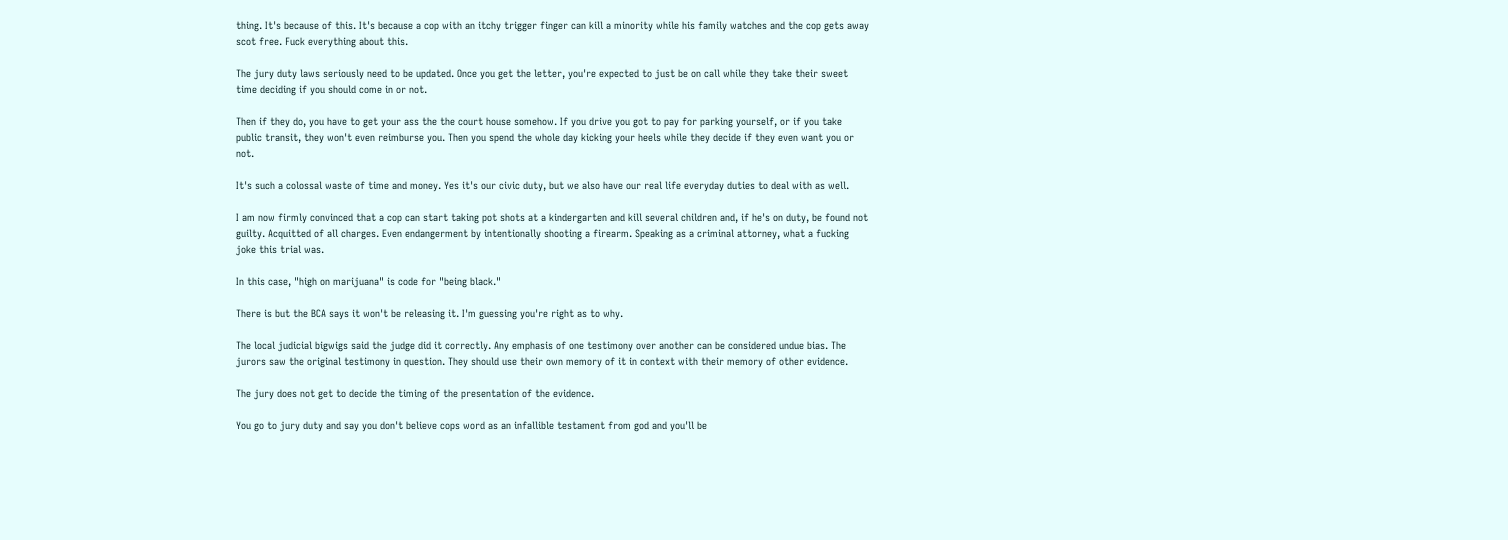thing. It's because of this. It's because a cop with an itchy trigger finger can kill a minority while his family watches and the cop gets away scot free. Fuck everything about this.

The jury duty laws seriously need to be updated. Once you get the letter, you're expected to just be on call while they take their sweet time deciding if you should come in or not.

Then if they do, you have to get your ass the the court house somehow. If you drive you got to pay for parking yourself, or if you take public transit, they won't even reimburse you. Then you spend the whole day kicking your heels while they decide if they even want you or not.

It's such a colossal waste of time and money. Yes it's our civic duty, but we also have our real life everyday duties to deal with as well.

I am now firmly convinced that a cop can start taking pot shots at a kindergarten and kill several children and, if he's on duty, be found not guilty. Acquitted of all charges. Even endangerment by intentionally shooting a firearm. Speaking as a criminal attorney, what a fucking joke this trial was.

In this case, "high on marijuana" is code for "being black."

There is but the BCA says it won't be releasing it. I'm guessing you're right as to why.

The local judicial bigwigs said the judge did it correctly. Any emphasis of one testimony over another can be considered undue bias. The jurors saw the original testimony in question. They should use their own memory of it in context with their memory of other evidence.

The jury does not get to decide the timing of the presentation of the evidence.

You go to jury duty and say you don't believe cops word as an infallible testament from god and you'll be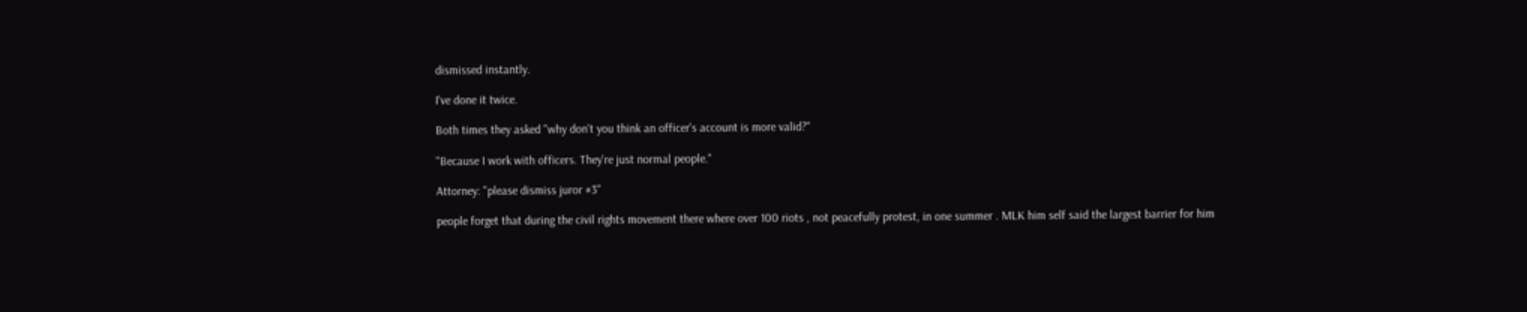dismissed instantly.

I've done it twice.

Both times they asked "why don't you think an officer's account is more valid?"

"Because I work with officers. They're just normal people."

Attorney: "please dismiss juror #3"

people forget that during the civil rights movement there where over 100 riots , not peacefully protest, in one summer . MLK him self said the largest barrier for him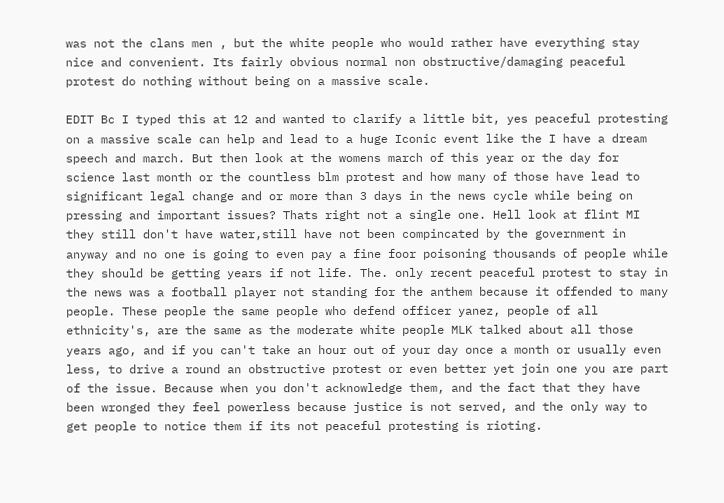was not the clans men , but the white people who would rather have everything stay nice and convenient. Its fairly obvious normal non obstructive/damaging peaceful protest do nothing without being on a massive scale.

EDIT Bc I typed this at 12 and wanted to clarify a little bit, yes peaceful protesting on a massive scale can help and lead to a huge Iconic event like the I have a dream speech and march. But then look at the womens march of this year or the day for science last month or the countless blm protest and how many of those have lead to significant legal change and or more than 3 days in the news cycle while being on pressing and important issues? Thats right not a single one. Hell look at flint MI they still don't have water,still have not been compincated by the government in anyway and no one is going to even pay a fine foor poisoning thousands of people while they should be getting years if not life. The. only recent peaceful protest to stay in the news was a football player not standing for the anthem because it offended to many people. These people the same people who defend officer yanez, people of all ethnicity's, are the same as the moderate white people MLK talked about all those years ago, and if you can't take an hour out of your day once a month or usually even less, to drive a round an obstructive protest or even better yet join one you are part of the issue. Because when you don't acknowledge them, and the fact that they have been wronged they feel powerless because justice is not served, and the only way to get people to notice them if its not peaceful protesting is rioting.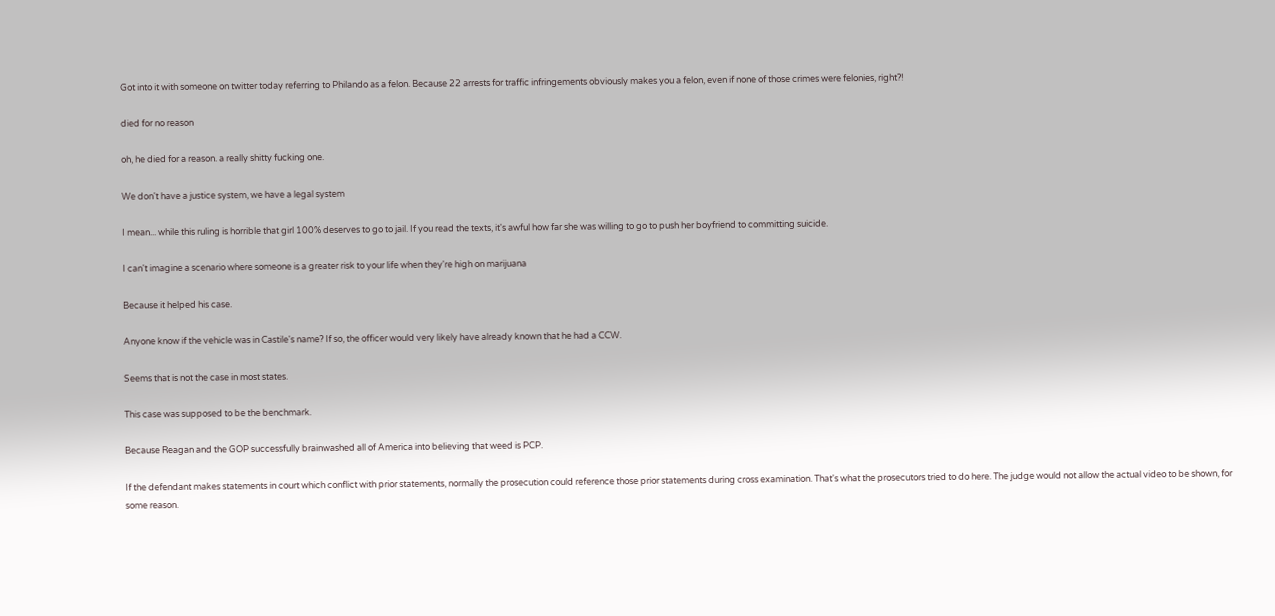Got into it with someone on twitter today referring to Philando as a felon. Because 22 arrests for traffic infringements obviously makes you a felon, even if none of those crimes were felonies, right?!

died for no reason

oh, he died for a reason. a really shitty fucking one.

We don't have a justice system, we have a legal system

I mean... while this ruling is horrible that girl 100% deserves to go to jail. If you read the texts, it's awful how far she was willing to go to push her boyfriend to committing suicide.

I can't imagine a scenario where someone is a greater risk to your life when they're high on marijuana

Because it helped his case.

Anyone know if the vehicle was in Castile's name? If so, the officer would very likely have already known that he had a CCW.

Seems that is not the case in most states.

This case was supposed to be the benchmark.

Because Reagan and the GOP successfully brainwashed all of America into believing that weed is PCP.

If the defendant makes statements in court which conflict with prior statements, normally the prosecution could reference those prior statements during cross examination. That's what the prosecutors tried to do here. The judge would not allow the actual video to be shown, for some reason.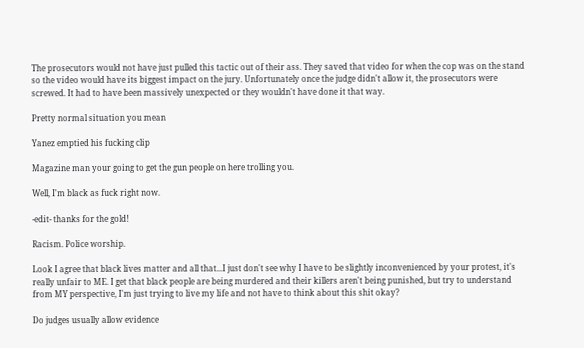The prosecutors would not have just pulled this tactic out of their ass. They saved that video for when the cop was on the stand so the video would have its biggest impact on the jury. Unfortunately once the judge didn't allow it, the prosecutors were screwed. It had to have been massively unexpected or they wouldn't have done it that way.

Pretty normal situation you mean

Yanez emptied his fucking clip

Magazine man your going to get the gun people on here trolling you.

Well, I'm black as fuck right now.

-edit- thanks for the gold!

Racism. Police worship.

Look I agree that black lives matter and all that...I just don't see why I have to be slightly inconvenienced by your protest, it's really unfair to ME. I get that black people are being murdered and their killers aren't being punished, but try to understand from MY perspective, I'm just trying to live my life and not have to think about this shit okay?

Do judges usually allow evidence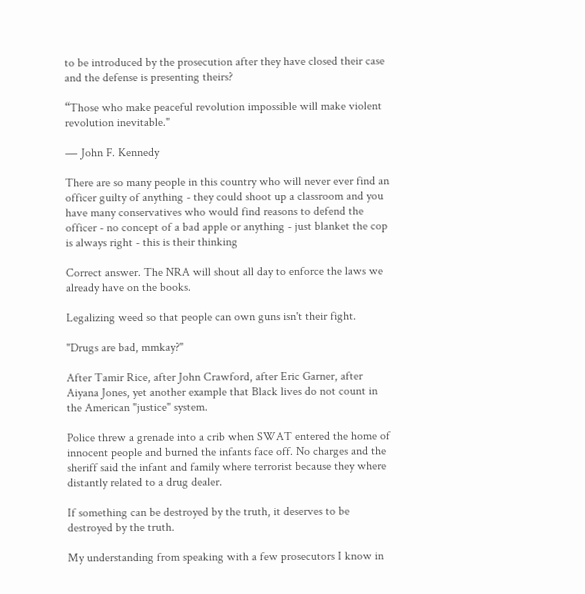to be introduced by the prosecution after they have closed their case and the defense is presenting theirs?

“Those who make peaceful revolution impossible will make violent revolution inevitable."

― John F. Kennedy

There are so many people in this country who will never ever find an officer guilty of anything - they could shoot up a classroom and you have many conservatives who would find reasons to defend the officer - no concept of a bad apple or anything - just blanket the cop is always right - this is their thinking

Correct answer. The NRA will shout all day to enforce the laws we already have on the books.

Legalizing weed so that people can own guns isn't their fight.

"Drugs are bad, mmkay?"

After Tamir Rice, after John Crawford, after Eric Garner, after Aiyana Jones, yet another example that Black lives do not count in the American "justice" system.

Police threw a grenade into a crib when SWAT entered the home of innocent people and burned the infants face off. No charges and the sheriff said the infant and family where terrorist because they where distantly related to a drug dealer.

If something can be destroyed by the truth, it deserves to be destroyed by the truth.

My understanding from speaking with a few prosecutors I know in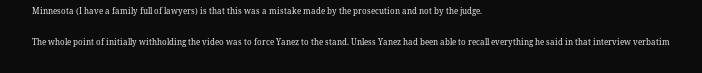Minnesota (I have a family full of lawyers) is that this was a mistake made by the prosecution and not by the judge.

The whole point of initially withholding the video was to force Yanez to the stand. Unless Yanez had been able to recall everything he said in that interview verbatim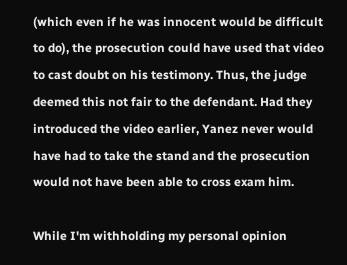(which even if he was innocent would be difficult to do), the prosecution could have used that video to cast doubt on his testimony. Thus, the judge deemed this not fair to the defendant. Had they introduced the video earlier, Yanez never would have had to take the stand and the prosecution would not have been able to cross exam him.

While I'm withholding my personal opinion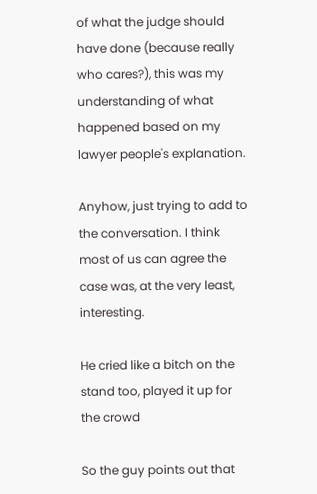of what the judge should have done (because really who cares?), this was my understanding of what happened based on my lawyer people's explanation.

Anyhow, just trying to add to the conversation. I think most of us can agree the case was, at the very least, interesting.

He cried like a bitch on the stand too, played it up for the crowd

So the guy points out that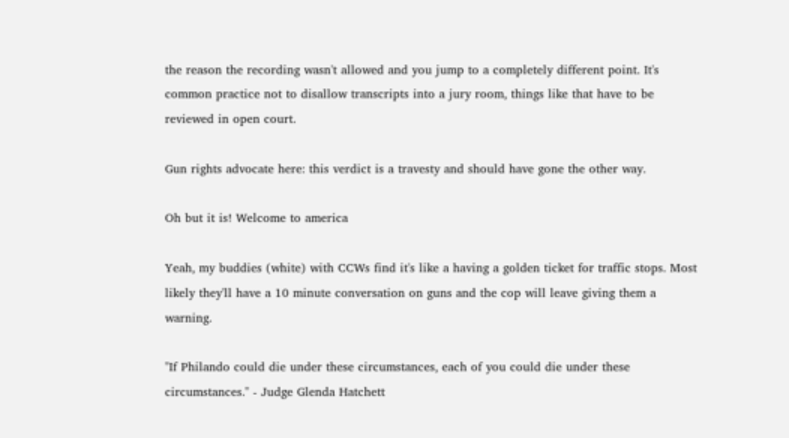the reason the recording wasn't allowed and you jump to a completely different point. It's common practice not to disallow transcripts into a jury room, things like that have to be reviewed in open court.

Gun rights advocate here: this verdict is a travesty and should have gone the other way.

Oh but it is! Welcome to america

Yeah, my buddies (white) with CCWs find it's like a having a golden ticket for traffic stops. Most likely they'll have a 10 minute conversation on guns and the cop will leave giving them a warning.

"If Philando could die under these circumstances, each of you could die under these circumstances." - Judge Glenda Hatchett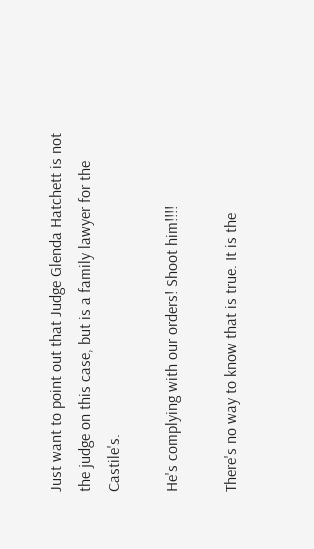Just want to point out that Judge Glenda Hatchett is not the judge on this case, but is a family lawyer for the Castile's.

He's complying with our orders! Shoot him!!!!

There's no way to know that is true. It is the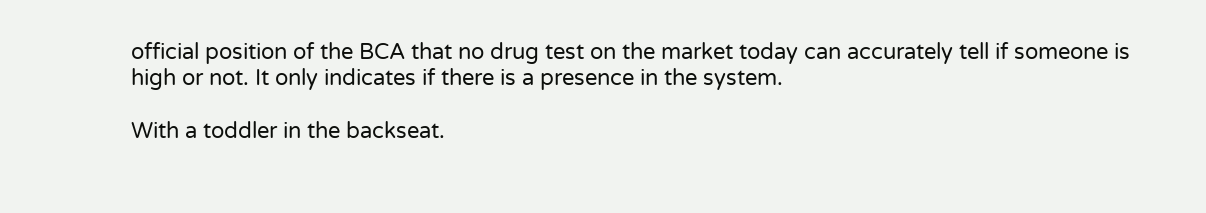official position of the BCA that no drug test on the market today can accurately tell if someone is high or not. It only indicates if there is a presence in the system.

With a toddler in the backseat.